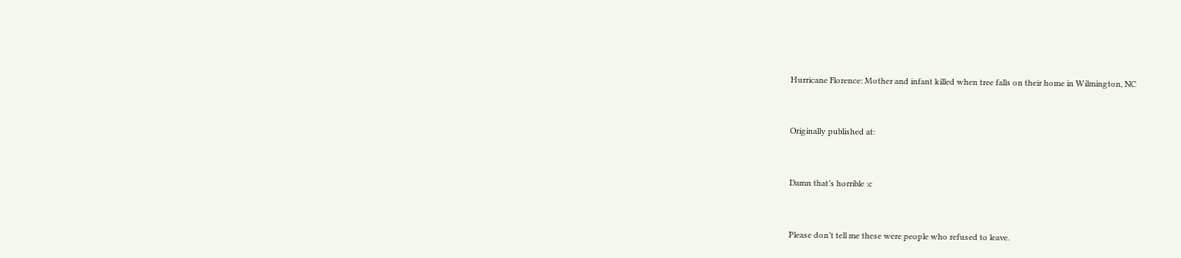Hurricane Florence: Mother and infant killed when tree falls on their home in Wilmington, NC


Originally published at:


Damn that’s horrible :c


Please don’t tell me these were people who refused to leave.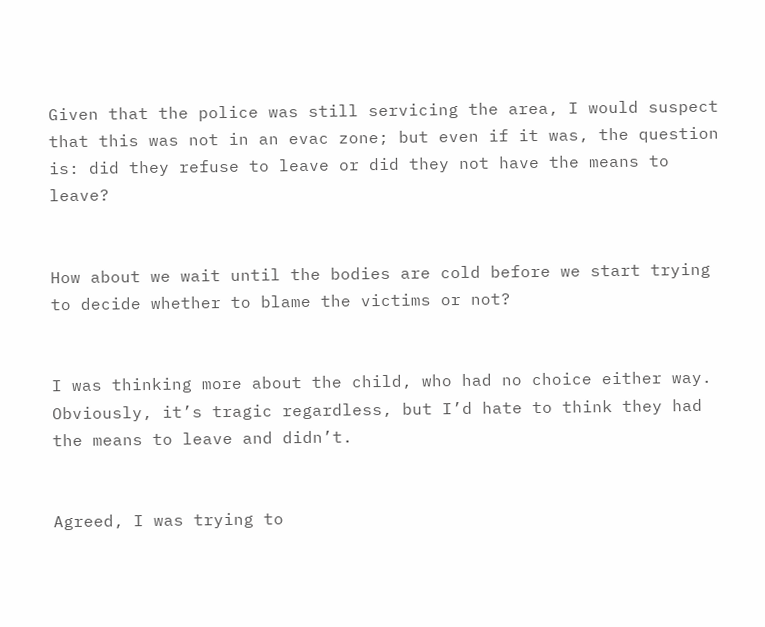Given that the police was still servicing the area, I would suspect that this was not in an evac zone; but even if it was, the question is: did they refuse to leave or did they not have the means to leave?


How about we wait until the bodies are cold before we start trying to decide whether to blame the victims or not?


I was thinking more about the child, who had no choice either way. Obviously, it’s tragic regardless, but I’d hate to think they had the means to leave and didn’t.


Agreed, I was trying to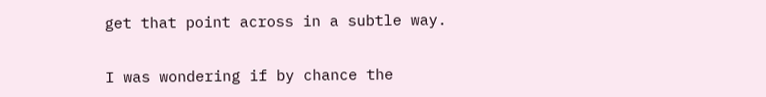get that point across in a subtle way.


I was wondering if by chance the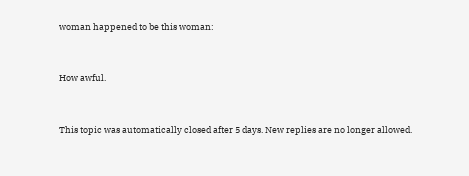woman happened to be this woman:


How awful.


This topic was automatically closed after 5 days. New replies are no longer allowed.